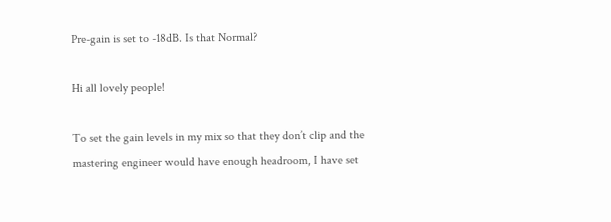Pre-gain is set to -18dB. Is that Normal?

Hi all lovely people!

To set the gain levels in my mix so that they don’t clip and the mastering engineer would have enough headroom, I have set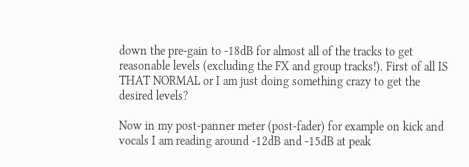down the pre-gain to -18dB for almost all of the tracks to get reasonable levels (excluding the FX and group tracks!). First of all IS THAT NORMAL or I am just doing something crazy to get the desired levels?

Now in my post-panner meter (post-fader) for example on kick and vocals I am reading around -12dB and -15dB at peak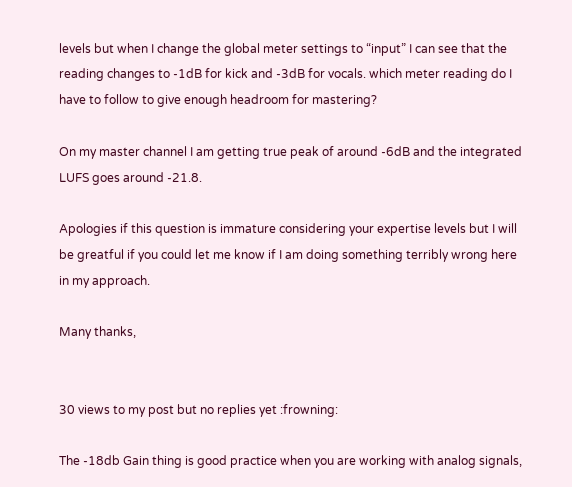levels but when I change the global meter settings to “input” I can see that the reading changes to -1dB for kick and -3dB for vocals. which meter reading do I have to follow to give enough headroom for mastering?

On my master channel I am getting true peak of around -6dB and the integrated LUFS goes around -21.8.

Apologies if this question is immature considering your expertise levels but I will be greatful if you could let me know if I am doing something terribly wrong here in my approach.

Many thanks,


30 views to my post but no replies yet :frowning:

The -18db Gain thing is good practice when you are working with analog signals,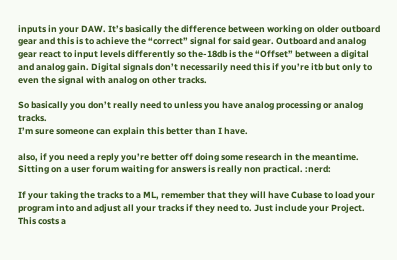inputs in your DAW. It’s basically the difference between working on older outboard gear and this is to achieve the “correct” signal for said gear. Outboard and analog gear react to input levels differently so the-18db is the “Offset” between a digital and analog gain. Digital signals don’t necessarily need this if you’re itb but only to even the signal with analog on other tracks.

So basically you don’t really need to unless you have analog processing or analog tracks.
I’m sure someone can explain this better than I have.

also, if you need a reply you’re better off doing some research in the meantime. Sitting on a user forum waiting for answers is really non practical. :nerd:

If your taking the tracks to a ML, remember that they will have Cubase to load your program into and adjust all your tracks if they need to. Just include your Project. This costs a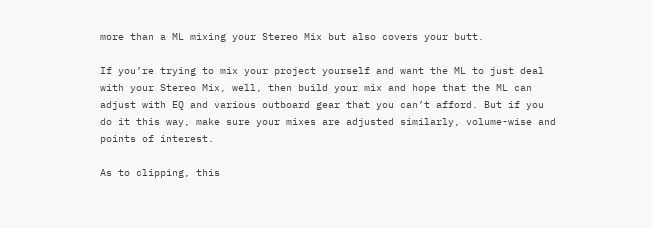more than a ML mixing your Stereo Mix but also covers your butt.

If you’re trying to mix your project yourself and want the ML to just deal with your Stereo Mix, well, then build your mix and hope that the ML can adjust with EQ and various outboard gear that you can’t afford. But if you do it this way, make sure your mixes are adjusted similarly, volume-wise and points of interest.

As to clipping, this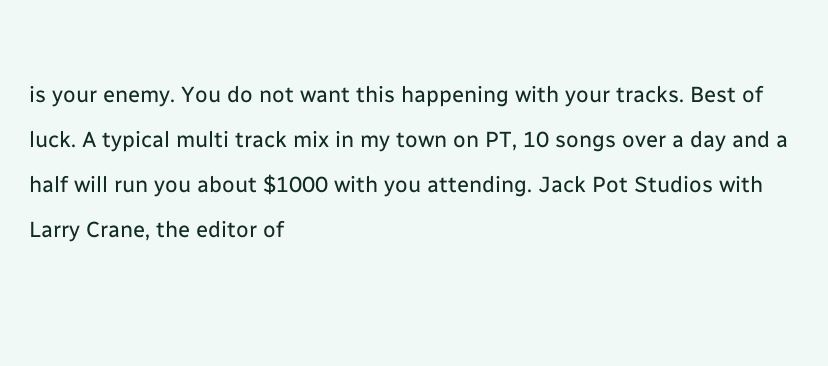is your enemy. You do not want this happening with your tracks. Best of luck. A typical multi track mix in my town on PT, 10 songs over a day and a half will run you about $1000 with you attending. Jack Pot Studios with Larry Crane, the editor of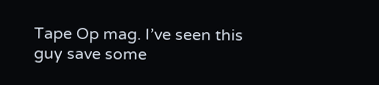Tape Op mag. I’ve seen this guy save some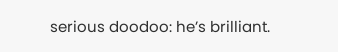serious doodoo: he’s brilliant.